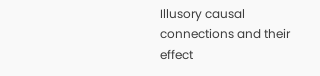Illusory causal connections and their effect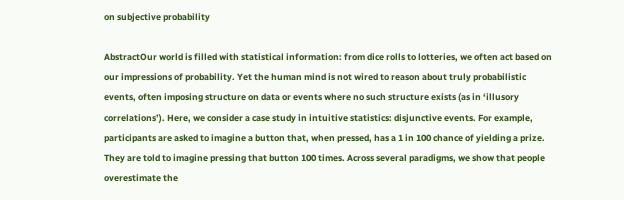on subjective probability

AbstractOur world is filled with statistical information: from dice rolls to lotteries, we often act based on our impressions of probability. Yet the human mind is not wired to reason about truly probabilistic events, often imposing structure on data or events where no such structure exists (as in ‘illusory correlations’). Here, we consider a case study in intuitive statistics: disjunctive events. For example, participants are asked to imagine a button that, when pressed, has a 1 in 100 chance of yielding a prize. They are told to imagine pressing that button 100 times. Across several paradigms, we show that people overestimate the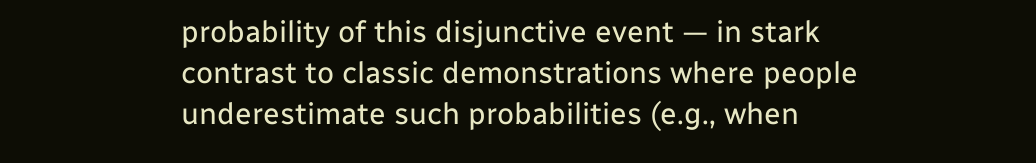probability of this disjunctive event — in stark contrast to classic demonstrations where people underestimate such probabilities (e.g., when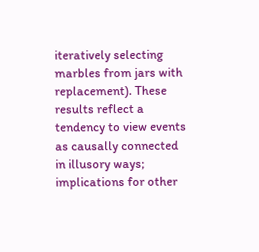iteratively selecting marbles from jars with replacement). These results reflect a tendency to view events as causally connected in illusory ways; implications for other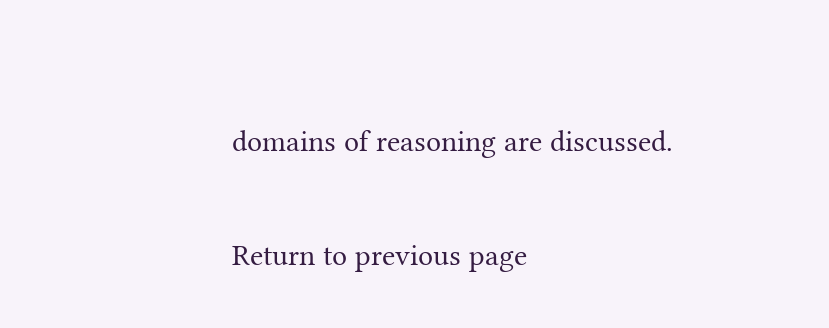domains of reasoning are discussed.

Return to previous page